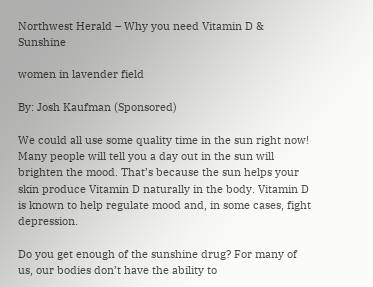Northwest Herald – Why you need Vitamin D & Sunshine

women in lavender field

By: Josh Kaufman (Sponsored)

We could all use some quality time in the sun right now! Many people will tell you a day out in the sun will brighten the mood. That’s because the sun helps your skin produce Vitamin D naturally in the body. Vitamin D is known to help regulate mood and, in some cases, fight depression.

Do you get enough of the sunshine drug? For many of us, our bodies don’t have the ability to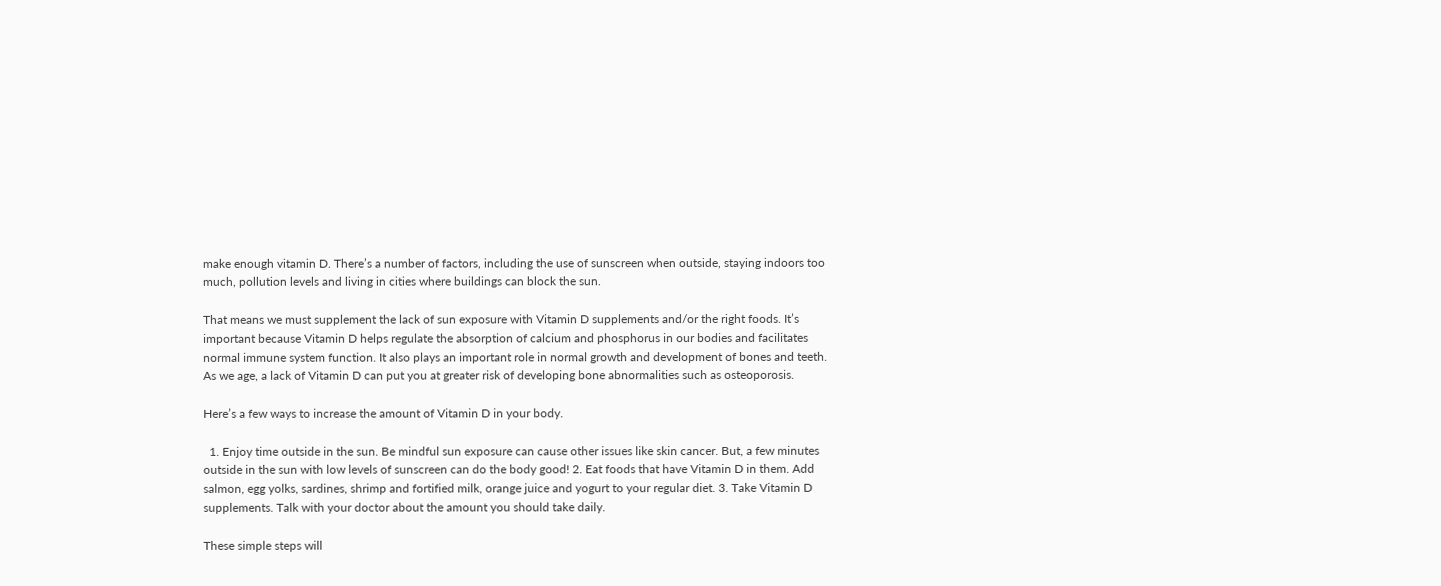make enough vitamin D. There’s a number of factors, including the use of sunscreen when outside, staying indoors too much, pollution levels and living in cities where buildings can block the sun.

That means we must supplement the lack of sun exposure with Vitamin D supplements and/or the right foods. It’s important because Vitamin D helps regulate the absorption of calcium and phosphorus in our bodies and facilitates normal immune system function. It also plays an important role in normal growth and development of bones and teeth. As we age, a lack of Vitamin D can put you at greater risk of developing bone abnormalities such as osteoporosis.

Here’s a few ways to increase the amount of Vitamin D in your body.

  1. Enjoy time outside in the sun. Be mindful sun exposure can cause other issues like skin cancer. But, a few minutes outside in the sun with low levels of sunscreen can do the body good! 2. Eat foods that have Vitamin D in them. Add salmon, egg yolks, sardines, shrimp and fortified milk, orange juice and yogurt to your regular diet. 3. Take Vitamin D supplements. Talk with your doctor about the amount you should take daily.

These simple steps will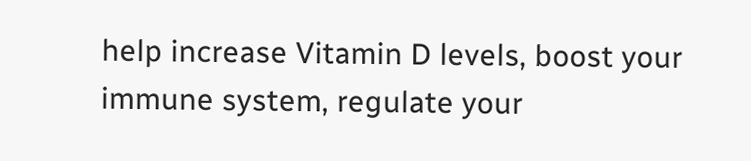help increase Vitamin D levels, boost your immune system, regulate your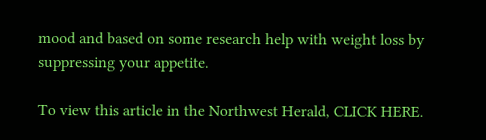mood and based on some research help with weight loss by suppressing your appetite.

To view this article in the Northwest Herald, CLICK HERE.